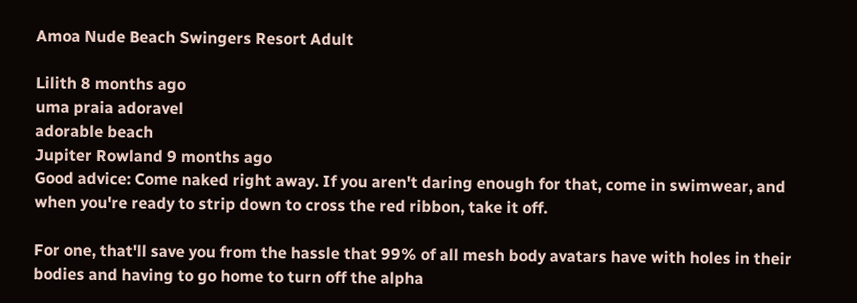Amoa Nude Beach Swingers Resort Adult

Lilith 8 months ago
uma praia adoravel
adorable beach
Jupiter Rowland 9 months ago
Good advice: Come naked right away. If you aren't daring enough for that, come in swimwear, and when you're ready to strip down to cross the red ribbon, take it off.

For one, that'll save you from the hassle that 99% of all mesh body avatars have with holes in their bodies and having to go home to turn off the alpha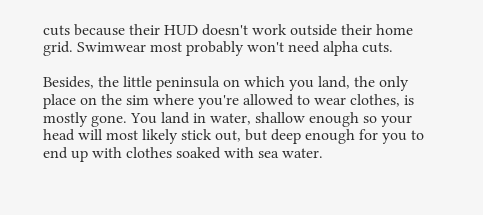cuts because their HUD doesn't work outside their home grid. Swimwear most probably won't need alpha cuts.

Besides, the little peninsula on which you land, the only place on the sim where you're allowed to wear clothes, is mostly gone. You land in water, shallow enough so your head will most likely stick out, but deep enough for you to end up with clothes soaked with sea water.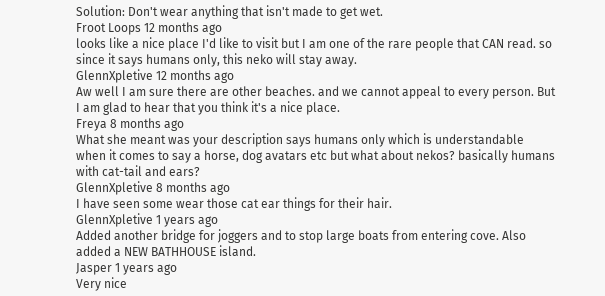Solution: Don't wear anything that isn't made to get wet.
Froot Loops 12 months ago
looks like a nice place I'd like to visit but I am one of the rare people that CAN read. so since it says humans only, this neko will stay away.
GlennXpletive 12 months ago
Aw well I am sure there are other beaches. and we cannot appeal to every person. But I am glad to hear that you think it's a nice place.
Freya 8 months ago
What she meant was your description says humans only which is understandable when it comes to say a horse, dog avatars etc but what about nekos? basically humans with cat-tail and ears?
GlennXpletive 8 months ago
I have seen some wear those cat ear things for their hair.
GlennXpletive 1 years ago
Added another bridge for joggers and to stop large boats from entering cove. Also added a NEW BATHHOUSE island.
Jasper 1 years ago
Very nice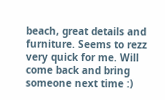beach, great details and furniture. Seems to rezz very quick for me. Will come back and bring someone next time :)